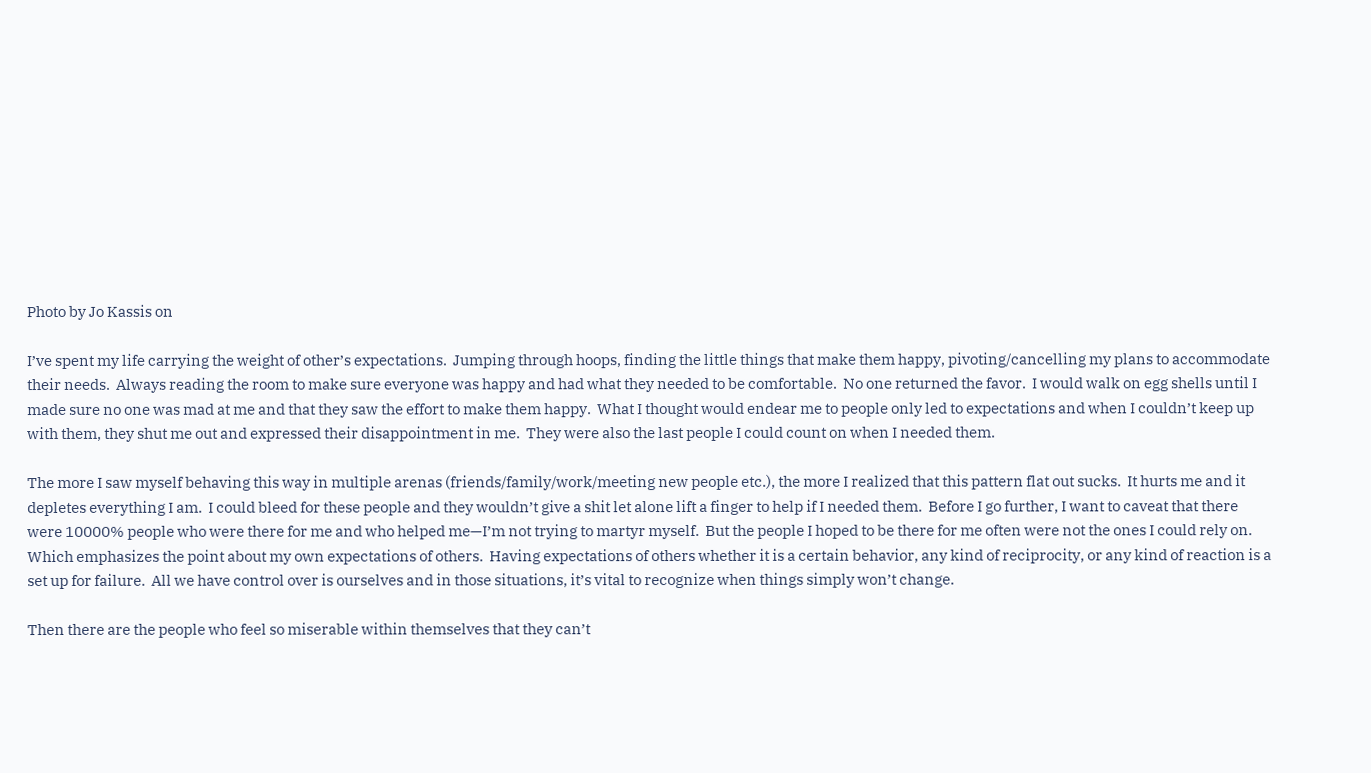Photo by Jo Kassis on

I’ve spent my life carrying the weight of other’s expectations.  Jumping through hoops, finding the little things that make them happy, pivoting/cancelling my plans to accommodate their needs.  Always reading the room to make sure everyone was happy and had what they needed to be comfortable.  No one returned the favor.  I would walk on egg shells until I made sure no one was mad at me and that they saw the effort to make them happy.  What I thought would endear me to people only led to expectations and when I couldn’t keep up with them, they shut me out and expressed their disappointment in me.  They were also the last people I could count on when I needed them.

The more I saw myself behaving this way in multiple arenas (friends/family/work/meeting new people etc.), the more I realized that this pattern flat out sucks.  It hurts me and it depletes everything I am.  I could bleed for these people and they wouldn’t give a shit let alone lift a finger to help if I needed them.  Before I go further, I want to caveat that there were 10000% people who were there for me and who helped me—I’m not trying to martyr myself.  But the people I hoped to be there for me often were not the ones I could rely on.  Which emphasizes the point about my own expectations of others.  Having expectations of others whether it is a certain behavior, any kind of reciprocity, or any kind of reaction is a set up for failure.  All we have control over is ourselves and in those situations, it’s vital to recognize when things simply won’t change.

Then there are the people who feel so miserable within themselves that they can’t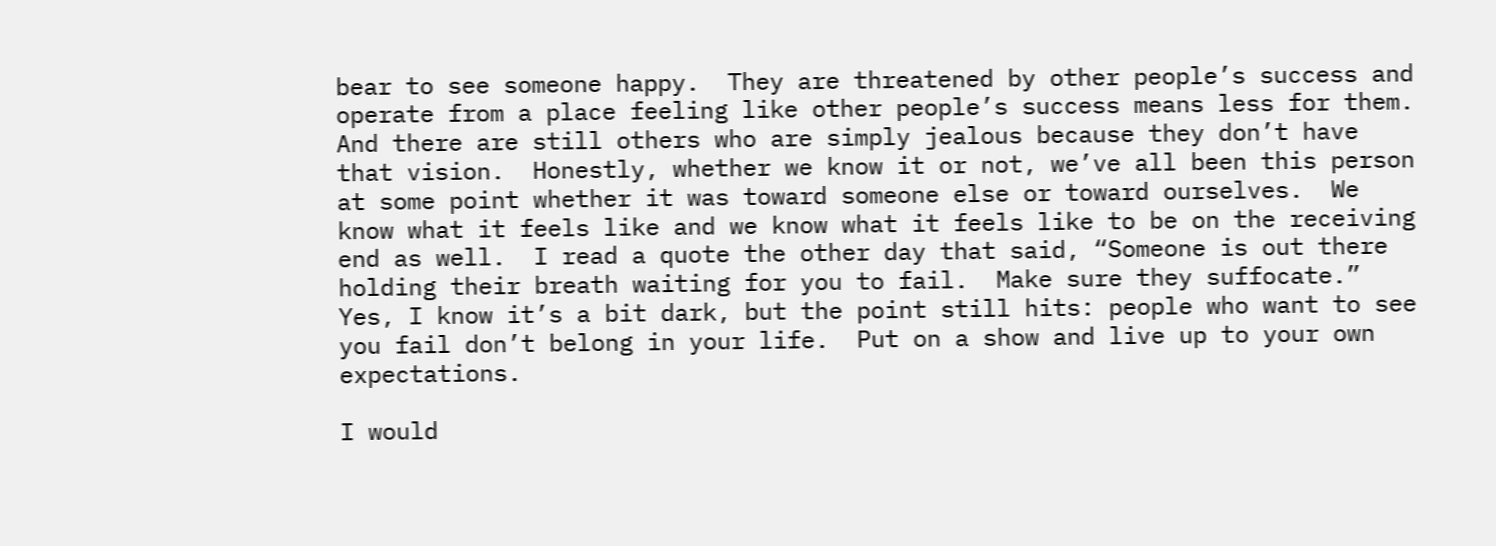bear to see someone happy.  They are threatened by other people’s success and operate from a place feeling like other people’s success means less for them.  And there are still others who are simply jealous because they don’t have that vision.  Honestly, whether we know it or not, we’ve all been this person at some point whether it was toward someone else or toward ourselves.  We know what it feels like and we know what it feels like to be on the receiving end as well.  I read a quote the other day that said, “Someone is out there holding their breath waiting for you to fail.  Make sure they suffocate.”  Yes, I know it’s a bit dark, but the point still hits: people who want to see you fail don’t belong in your life.  Put on a show and live up to your own expectations.

I would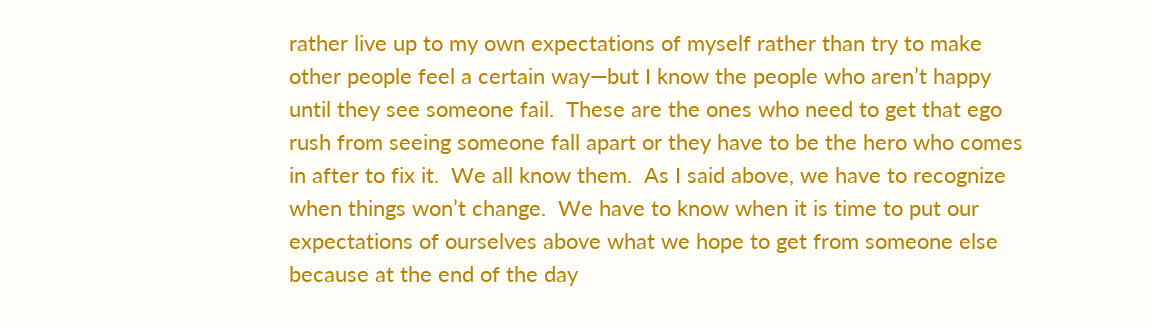rather live up to my own expectations of myself rather than try to make other people feel a certain way—but I know the people who aren’t happy until they see someone fail.  These are the ones who need to get that ego rush from seeing someone fall apart or they have to be the hero who comes in after to fix it.  We all know them.  As I said above, we have to recognize when things won’t change.  We have to know when it is time to put our expectations of ourselves above what we hope to get from someone else because at the end of the day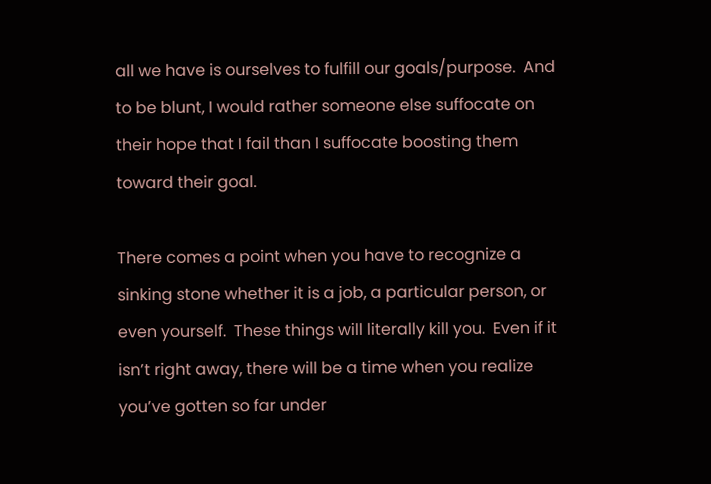all we have is ourselves to fulfill our goals/purpose.  And to be blunt, I would rather someone else suffocate on their hope that I fail than I suffocate boosting them toward their goal.

There comes a point when you have to recognize a sinking stone whether it is a job, a particular person, or even yourself.  These things will literally kill you.  Even if it isn’t right away, there will be a time when you realize you’ve gotten so far under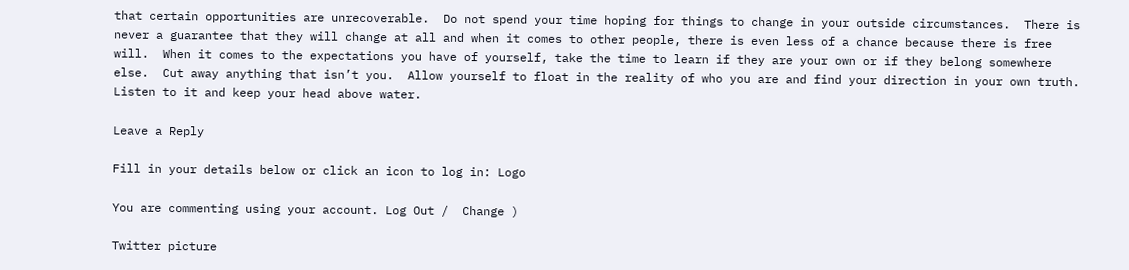that certain opportunities are unrecoverable.  Do not spend your time hoping for things to change in your outside circumstances.  There is never a guarantee that they will change at all and when it comes to other people, there is even less of a chance because there is free will.  When it comes to the expectations you have of yourself, take the time to learn if they are your own or if they belong somewhere else.  Cut away anything that isn’t you.  Allow yourself to float in the reality of who you are and find your direction in your own truth.  Listen to it and keep your head above water.

Leave a Reply

Fill in your details below or click an icon to log in: Logo

You are commenting using your account. Log Out /  Change )

Twitter picture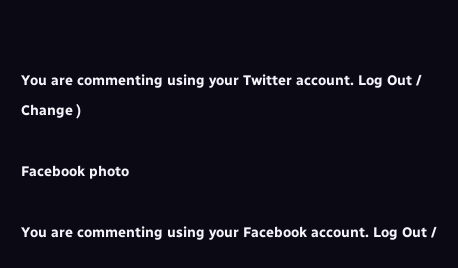You are commenting using your Twitter account. Log Out /  Change )

Facebook photo

You are commenting using your Facebook account. Log Out /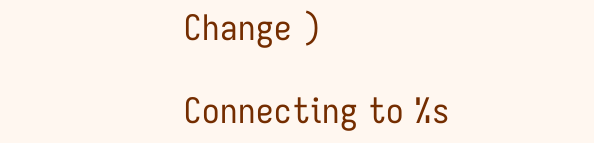Change )

Connecting to %s